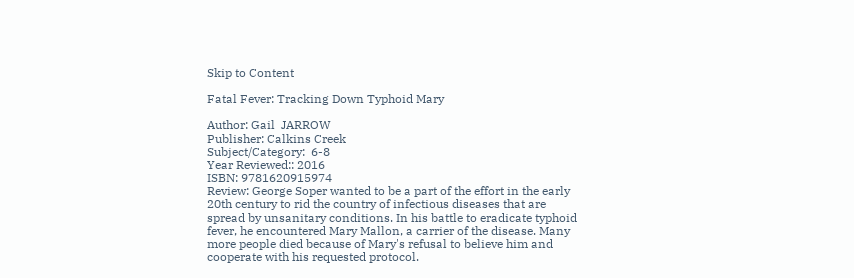Skip to Content

Fatal Fever: Tracking Down Typhoid Mary

Author: Gail  JARROW
Publisher: Calkins Creek
Subject/Category:  6-8
Year Reviewed:: 2016
ISBN: 9781620915974
Review: George Soper wanted to be a part of the effort in the early 20th century to rid the country of infectious diseases that are spread by unsanitary conditions. In his battle to eradicate typhoid fever, he encountered Mary Mallon, a carrier of the disease. Many more people died because of Mary's refusal to believe him and cooperate with his requested protocol.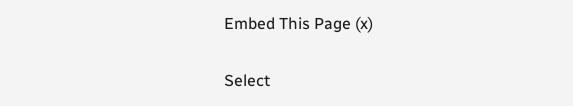Embed This Page (x)

Select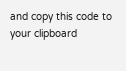and copy this code to your clipboard